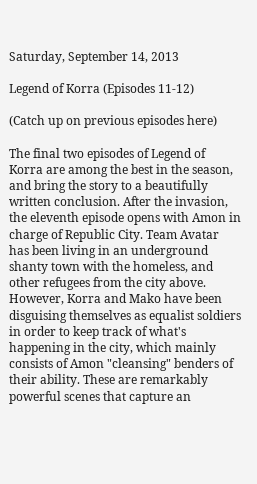Saturday, September 14, 2013

Legend of Korra (Episodes 11-12)

(Catch up on previous episodes here)

The final two episodes of Legend of Korra are among the best in the season, and bring the story to a beautifully written conclusion. After the invasion, the eleventh episode opens with Amon in charge of Republic City. Team Avatar has been living in an underground shanty town with the homeless, and other refugees from the city above. However, Korra and Mako have been disguising themselves as equalist soldiers in order to keep track of what's happening in the city, which mainly consists of Amon "cleansing" benders of their ability. These are remarkably powerful scenes that capture an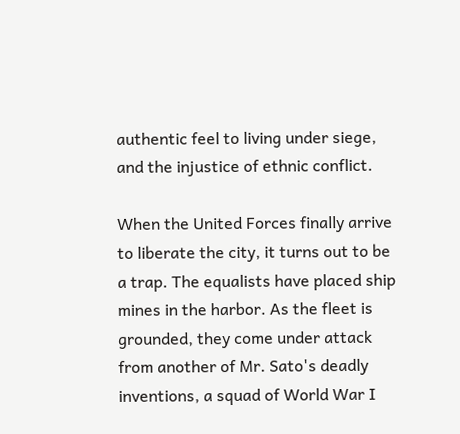authentic feel to living under siege, and the injustice of ethnic conflict.

When the United Forces finally arrive to liberate the city, it turns out to be a trap. The equalists have placed ship mines in the harbor. As the fleet is grounded, they come under attack from another of Mr. Sato's deadly inventions, a squad of World War I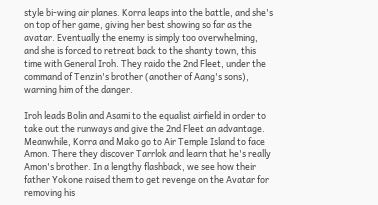style bi-wing air planes. Korra leaps into the battle, and she's on top of her game, giving her best showing so far as the avatar. Eventually the enemy is simply too overwhelming, and she is forced to retreat back to the shanty town, this time with General Iroh. They raido the 2nd Fleet, under the command of Tenzin's brother (another of Aang's sons), warning him of the danger.

Iroh leads Bolin and Asami to the equalist airfield in order to take out the runways and give the 2nd Fleet an advantage. Meanwhile, Korra and Mako go to Air Temple Island to face Amon. There they discover Tarrlok and learn that he's really Amon's brother. In a lengthy flashback, we see how their father Yokone raised them to get revenge on the Avatar for removing his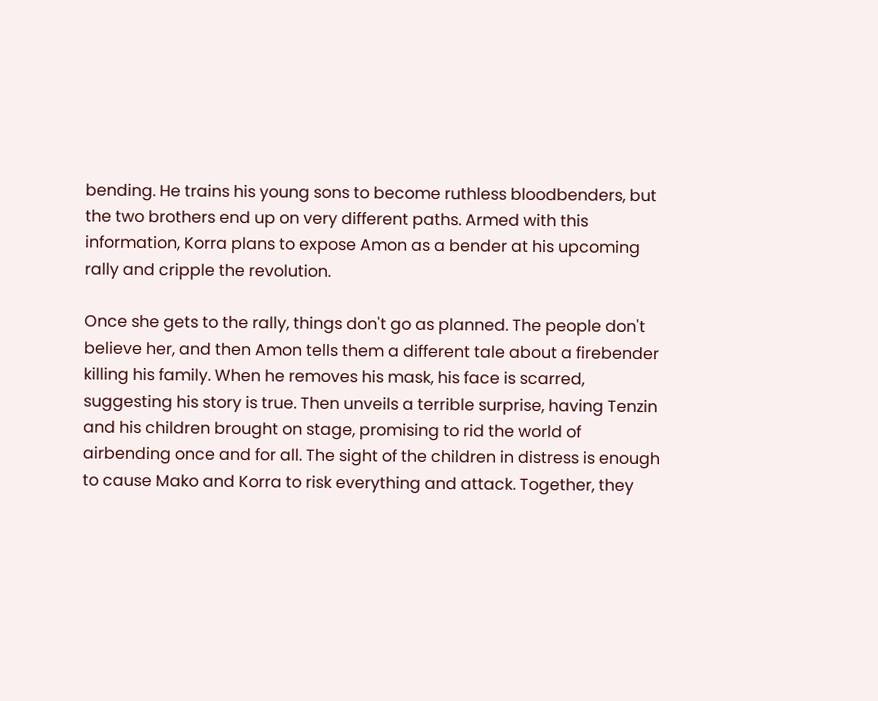bending. He trains his young sons to become ruthless bloodbenders, but the two brothers end up on very different paths. Armed with this information, Korra plans to expose Amon as a bender at his upcoming rally and cripple the revolution.

Once she gets to the rally, things don't go as planned. The people don't believe her, and then Amon tells them a different tale about a firebender killing his family. When he removes his mask, his face is scarred, suggesting his story is true. Then unveils a terrible surprise, having Tenzin and his children brought on stage, promising to rid the world of airbending once and for all. The sight of the children in distress is enough to cause Mako and Korra to risk everything and attack. Together, they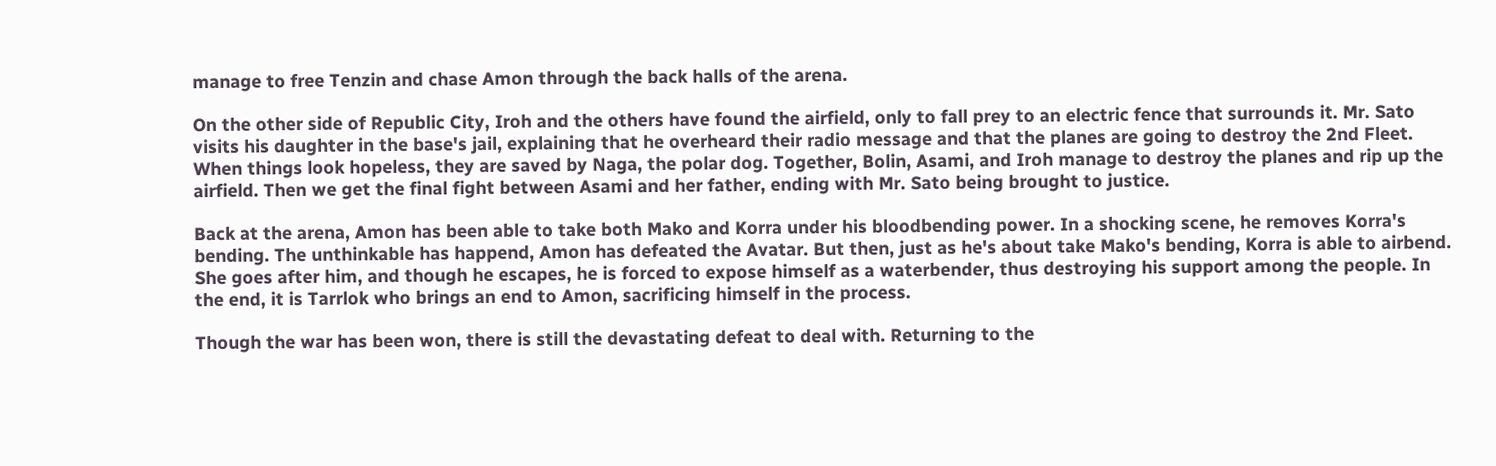manage to free Tenzin and chase Amon through the back halls of the arena.

On the other side of Republic City, Iroh and the others have found the airfield, only to fall prey to an electric fence that surrounds it. Mr. Sato visits his daughter in the base's jail, explaining that he overheard their radio message and that the planes are going to destroy the 2nd Fleet. When things look hopeless, they are saved by Naga, the polar dog. Together, Bolin, Asami, and Iroh manage to destroy the planes and rip up the airfield. Then we get the final fight between Asami and her father, ending with Mr. Sato being brought to justice.

Back at the arena, Amon has been able to take both Mako and Korra under his bloodbending power. In a shocking scene, he removes Korra's bending. The unthinkable has happend, Amon has defeated the Avatar. But then, just as he's about take Mako's bending, Korra is able to airbend. She goes after him, and though he escapes, he is forced to expose himself as a waterbender, thus destroying his support among the people. In the end, it is Tarrlok who brings an end to Amon, sacrificing himself in the process.

Though the war has been won, there is still the devastating defeat to deal with. Returning to the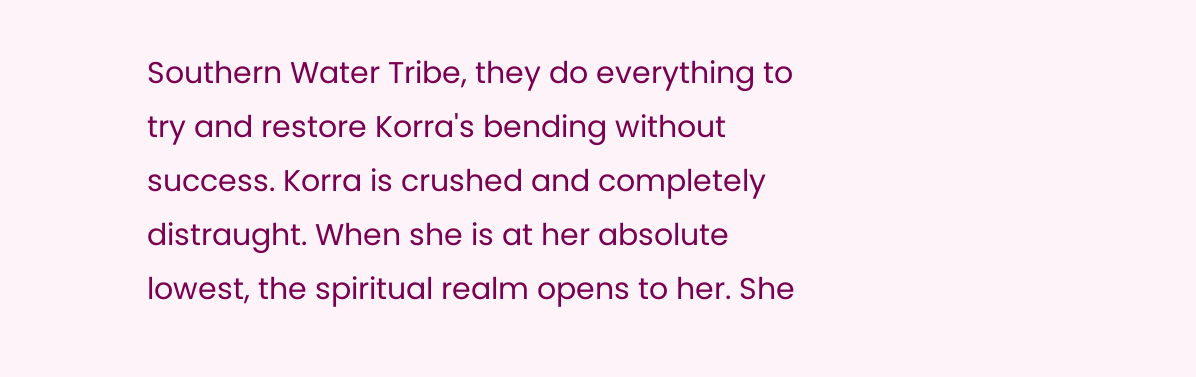Southern Water Tribe, they do everything to try and restore Korra's bending without success. Korra is crushed and completely distraught. When she is at her absolute lowest, the spiritual realm opens to her. She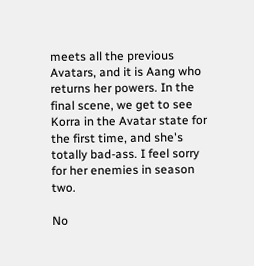meets all the previous Avatars, and it is Aang who returns her powers. In the final scene, we get to see Korra in the Avatar state for the first time, and she's totally bad-ass. I feel sorry for her enemies in season two.

No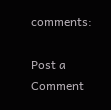comments:

Post a Comment